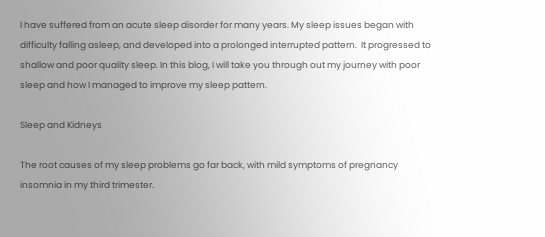I have suffered from an acute sleep disorder for many years. My sleep issues began with difficulty falling asleep, and developed into a prolonged interrupted pattern.  It progressed to shallow and poor quality sleep. In this blog, I will take you through out my journey with poor sleep and how I managed to improve my sleep pattern.

Sleep and Kidneys

The root causes of my sleep problems go far back, with mild symptoms of pregnancy insomnia in my third trimester.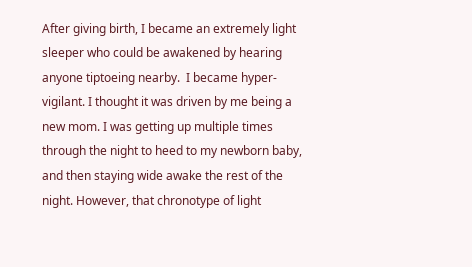After giving birth, I became an extremely light sleeper who could be awakened by hearing anyone tiptoeing nearby.  I became hyper-vigilant. I thought it was driven by me being a new mom. I was getting up multiple times through the night to heed to my newborn baby, and then staying wide awake the rest of the night. However, that chronotype of light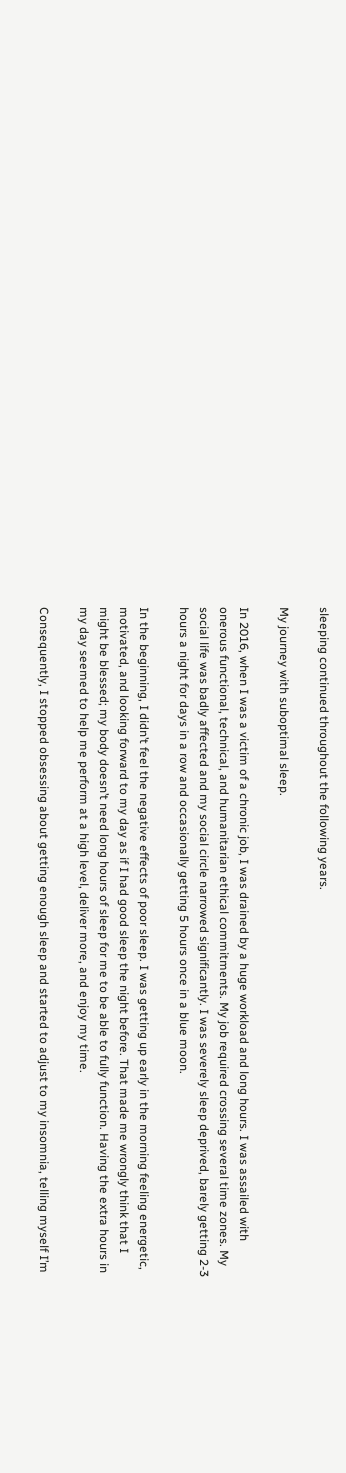sleeping continued throughout the following years.

My journey with suboptimal sleep.

In 2016, when I was a victim of a chronic job, I was drained by a huge workload and long hours. I was assailed with onerous functional, technical, and humanitarian ethical commitments. My job required crossing several time zones. My social life was badly affected and my social circle narrowed significantly. I was severely sleep deprived, barely getting 2-3 hours a night for days in a row and occasionally getting 5 hours once in a blue moon.

In the beginning, I didn’t feel the negative effects of poor sleep. I was getting up early in the morning feeling energetic, motivated, and looking forward to my day as if I had good sleep the night before. That made me wrongly think that I might be blessed; my body doesn’t need long hours of sleep for me to be able to fully function. Having the extra hours in my day seemed to help me perform at a high level, deliver more, and enjoy my time.

Consequently, I stopped obsessing about getting enough sleep and started to adjust to my insomnia, telling myself I’m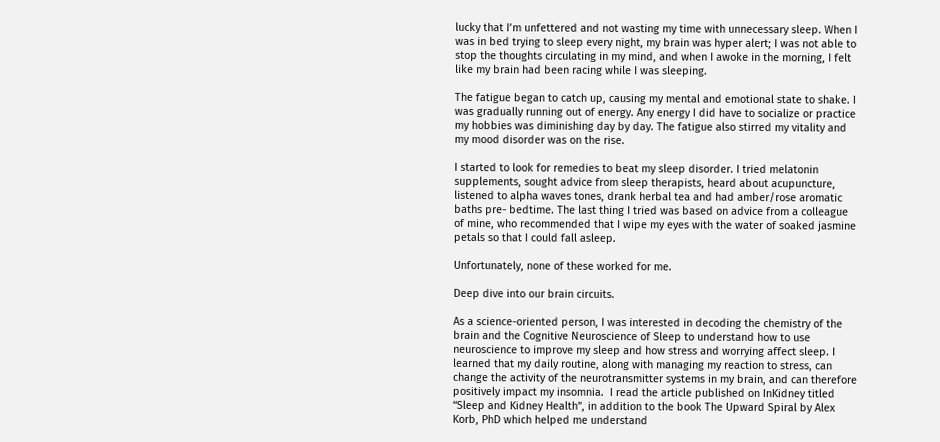lucky that I’m unfettered and not wasting my time with unnecessary sleep. When I was in bed trying to sleep every night, my brain was hyper alert; I was not able to stop the thoughts circulating in my mind, and when I awoke in the morning, I felt like my brain had been racing while I was sleeping.

The fatigue began to catch up, causing my mental and emotional state to shake. I was gradually running out of energy. Any energy I did have to socialize or practice my hobbies was diminishing day by day. The fatigue also stirred my vitality and my mood disorder was on the rise.

I started to look for remedies to beat my sleep disorder. I tried melatonin supplements, sought advice from sleep therapists, heard about acupuncture, listened to alpha waves tones, drank herbal tea and had amber/rose aromatic baths pre- bedtime. The last thing I tried was based on advice from a colleague of mine, who recommended that I wipe my eyes with the water of soaked jasmine petals so that I could fall asleep.

Unfortunately, none of these worked for me.

Deep dive into our brain circuits.

As a science-oriented person, I was interested in decoding the chemistry of the brain and the Cognitive Neuroscience of Sleep to understand how to use neuroscience to improve my sleep and how stress and worrying affect sleep. I learned that my daily routine, along with managing my reaction to stress, can change the activity of the neurotransmitter systems in my brain, and can therefore positively impact my insomnia.  I read the article published on InKidney titled  “Sleep and Kidney Health”, in addition to the book The Upward Spiral by Alex Korb, PhD which helped me understand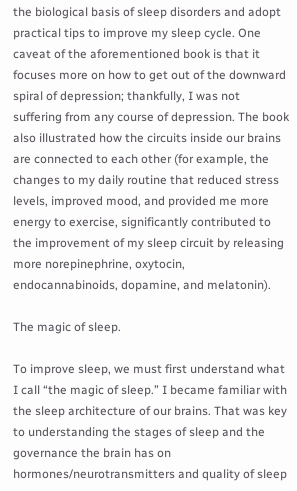the biological basis of sleep disorders and adopt practical tips to improve my sleep cycle. One caveat of the aforementioned book is that it focuses more on how to get out of the downward spiral of depression; thankfully, I was not suffering from any course of depression. The book also illustrated how the circuits inside our brains are connected to each other (for example, the changes to my daily routine that reduced stress levels, improved mood, and provided me more energy to exercise, significantly contributed to the improvement of my sleep circuit by releasing more norepinephrine, oxytocin, endocannabinoids, dopamine, and melatonin).

The magic of sleep.

To improve sleep, we must first understand what I call “the magic of sleep.” I became familiar with the sleep architecture of our brains. That was key to understanding the stages of sleep and the governance the brain has on hormones/neurotransmitters and quality of sleep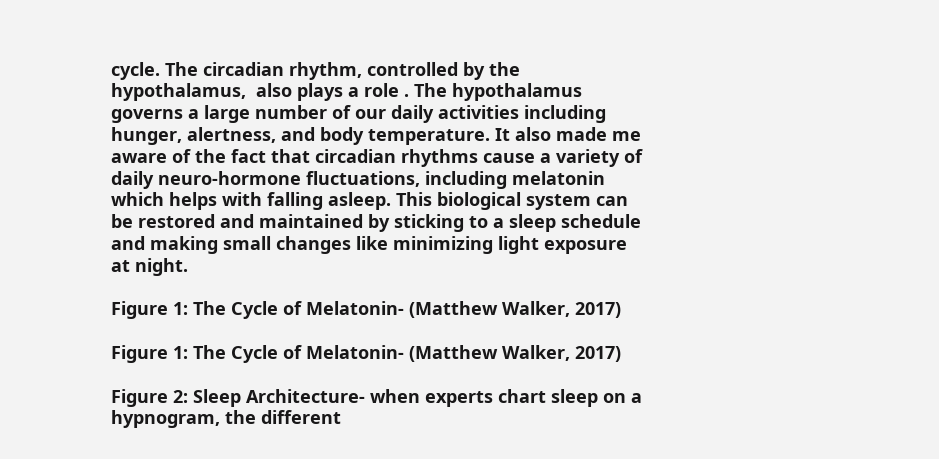cycle. The circadian rhythm, controlled by the hypothalamus,  also plays a role . The hypothalamus governs a large number of our daily activities including hunger, alertness, and body temperature. It also made me aware of the fact that circadian rhythms cause a variety of daily neuro-hormone fluctuations, including melatonin which helps with falling asleep. This biological system can be restored and maintained by sticking to a sleep schedule and making small changes like minimizing light exposure at night.

Figure 1: The Cycle of Melatonin- (Matthew Walker, 2017)

Figure 1: The Cycle of Melatonin- (Matthew Walker, 2017)

Figure 2: Sleep Architecture- when experts chart sleep on a hypnogram, the different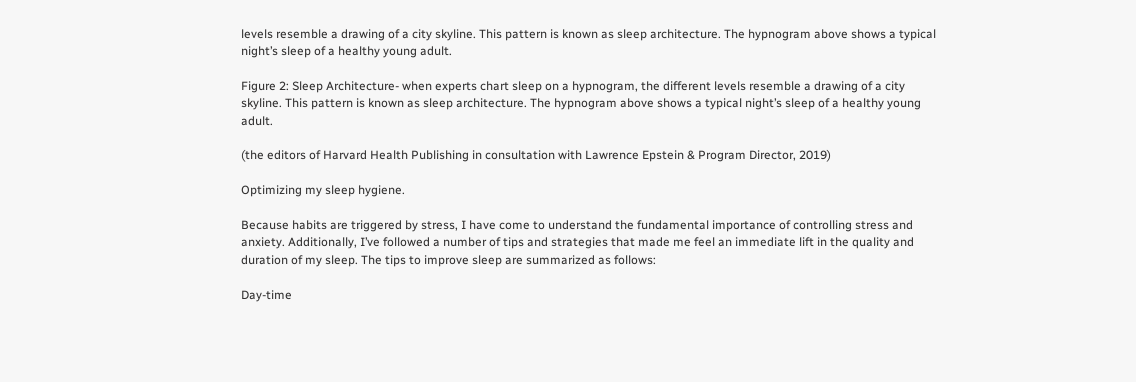levels resemble a drawing of a city skyline. This pattern is known as sleep architecture. The hypnogram above shows a typical night’s sleep of a healthy young adult.

Figure 2: Sleep Architecture- when experts chart sleep on a hypnogram, the different levels resemble a drawing of a city skyline. This pattern is known as sleep architecture. The hypnogram above shows a typical night’s sleep of a healthy young adult.

(the editors of Harvard Health Publishing in consultation with Lawrence Epstein & Program Director, 2019)

Optimizing my sleep hygiene.

Because habits are triggered by stress, I have come to understand the fundamental importance of controlling stress and anxiety. Additionally, I’ve followed a number of tips and strategies that made me feel an immediate lift in the quality and duration of my sleep. The tips to improve sleep are summarized as follows:

Day-time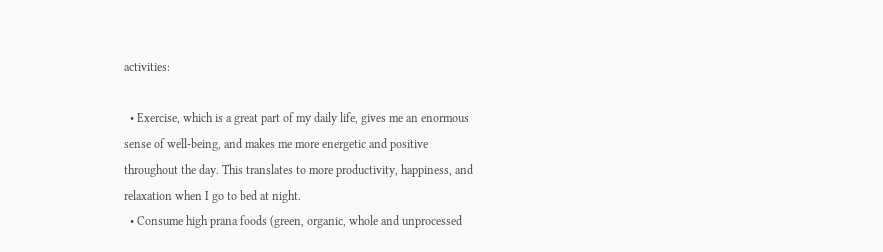activities:

  • Exercise, which is a great part of my daily life, gives me an enormous sense of well-being, and makes me more energetic and positive throughout the day. This translates to more productivity, happiness, and relaxation when I go to bed at night.
  • Consume high prana foods (green, organic, whole and unprocessed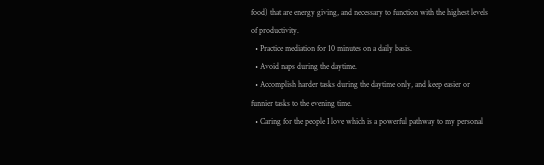food) that are energy giving, and necessary to function with the highest levels of productivity.
  • Practice mediation for 10 minutes on a daily basis.
  • Avoid naps during the daytime.
  • Accomplish harder tasks during the daytime only, and keep easier or funnier tasks to the evening time.
  • Caring for the people I love which is a powerful pathway to my personal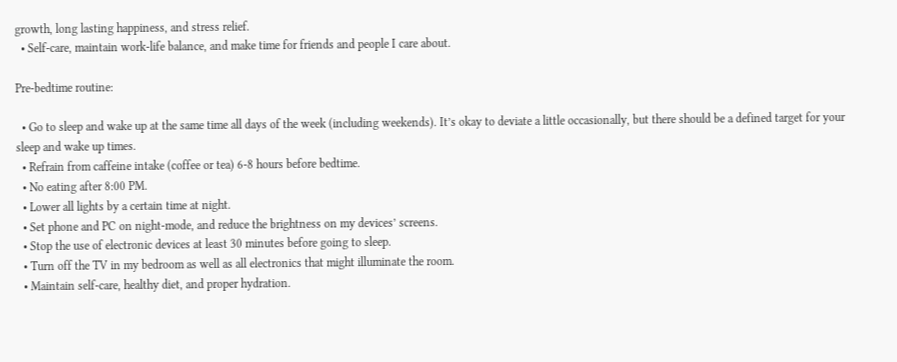growth, long lasting happiness, and stress relief.
  • Self-care, maintain work-life balance, and make time for friends and people I care about.

Pre-bedtime routine:

  • Go to sleep and wake up at the same time all days of the week (including weekends). It’s okay to deviate a little occasionally, but there should be a defined target for your sleep and wake up times.
  • Refrain from caffeine intake (coffee or tea) 6-8 hours before bedtime.
  • No eating after 8:00 PM.
  • Lower all lights by a certain time at night.
  • Set phone and PC on night-mode, and reduce the brightness on my devices’ screens.
  • Stop the use of electronic devices at least 30 minutes before going to sleep.
  • Turn off the TV in my bedroom as well as all electronics that might illuminate the room.
  • Maintain self-care, healthy diet, and proper hydration.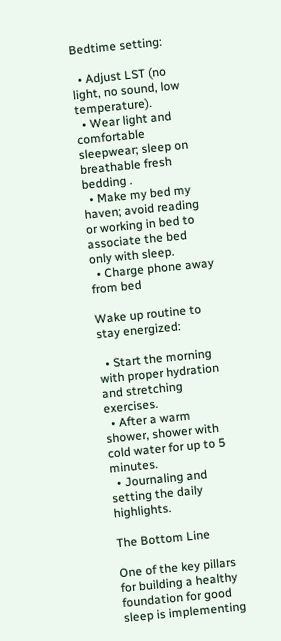Bedtime setting:

  • Adjust LST (no light, no sound, low temperature).
  • Wear light and comfortable sleepwear; sleep on breathable fresh bedding .
  • Make my bed my haven; avoid reading or working in bed to associate the bed only with sleep.
  • Charge phone away from bed

Wake up routine to stay energized:

  • Start the morning with proper hydration and stretching exercises.
  • After a warm shower, shower with cold water for up to 5 minutes.
  • Journaling and setting the daily highlights.

The Bottom Line

One of the key pillars for building a healthy foundation for good sleep is implementing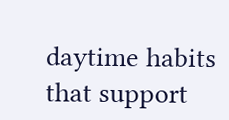daytime habits that support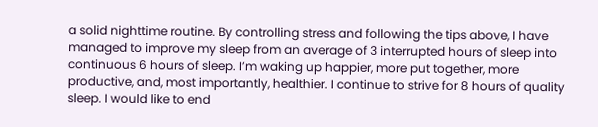a solid nighttime routine. By controlling stress and following the tips above, I have managed to improve my sleep from an average of 3 interrupted hours of sleep into continuous 6 hours of sleep. I’m waking up happier, more put together, more productive, and, most importantly, healthier. I continue to strive for 8 hours of quality sleep. I would like to end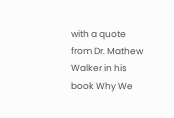with a quote from Dr. Mathew Walker in his book Why We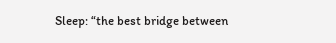Sleep: “the best bridge between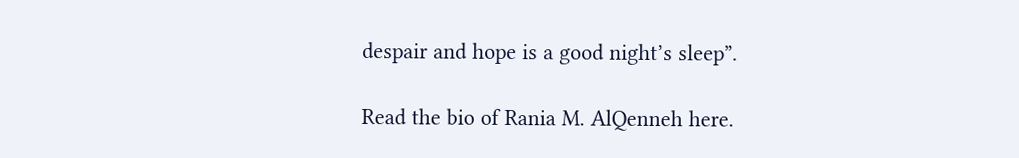despair and hope is a good night’s sleep”.

Read the bio of Rania M. AlQenneh here.